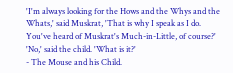'I'm always looking for the Hows and the Whys and the Whats,' said Muskrat, 'That is why I speak as I do. You've heard of Muskrat's Much-in-Little, of course?'
'No,' said the child. 'What is it?'
- The Mouse and his Child.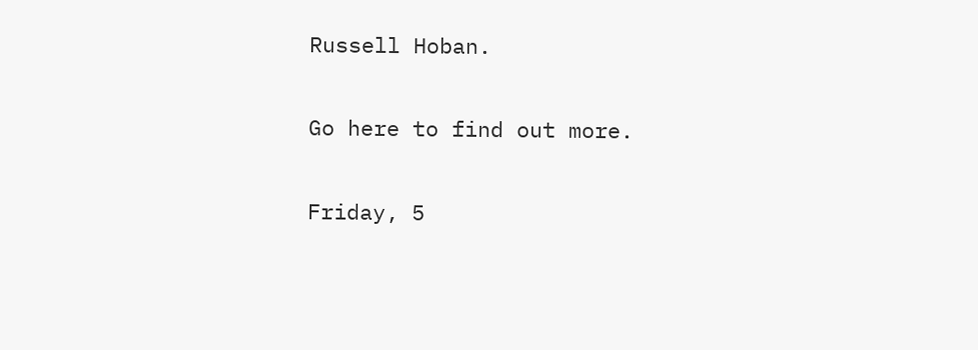Russell Hoban.

Go here to find out more.

Friday, 5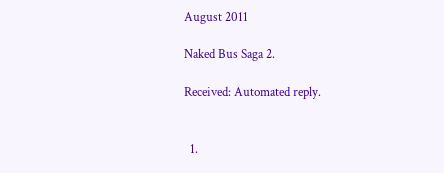August 2011

Naked Bus Saga 2.

Received: Automated reply.


  1.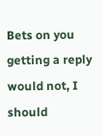Bets on you getting a reply would not, I should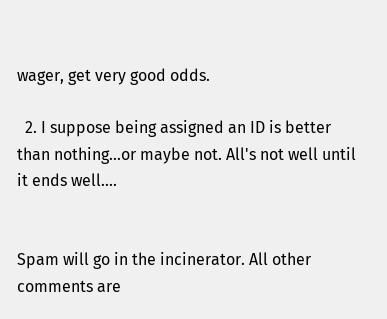wager, get very good odds.

  2. I suppose being assigned an ID is better than nothing...or maybe not. All's not well until it ends well....


Spam will go in the incinerator. All other comments are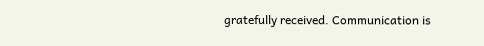gratefully received. Communication is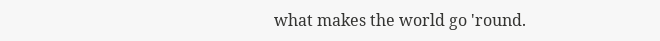what makes the world go 'round.